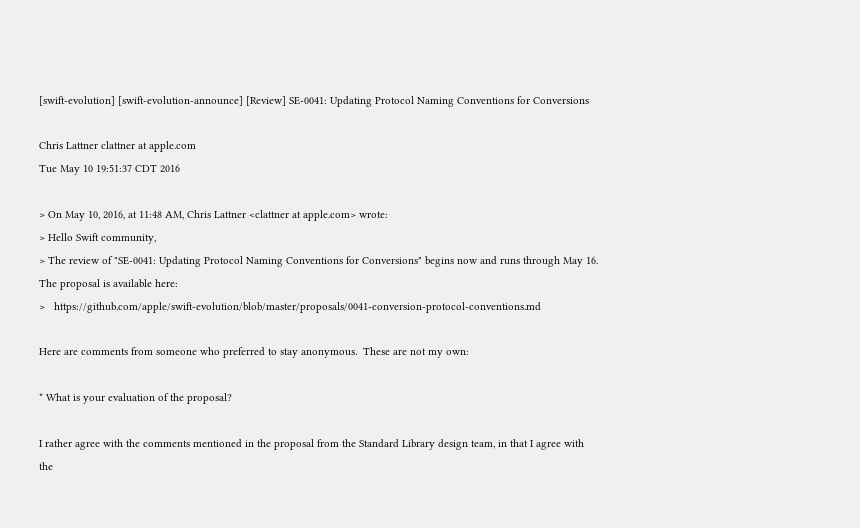[swift-evolution] [swift-evolution-announce] [Review] SE-0041: Updating Protocol Naming Conventions for Conversions

Chris Lattner clattner at apple.com
Tue May 10 19:51:37 CDT 2016

> On May 10, 2016, at 11:48 AM, Chris Lattner <clattner at apple.com> wrote:
> Hello Swift community,
> The review of "SE-0041: Updating Protocol Naming Conventions for Conversions" begins now and runs through May 16. The proposal is available here:
>   https://github.com/apple/swift-evolution/blob/master/proposals/0041-conversion-protocol-conventions.md

Here are comments from someone who preferred to stay anonymous.  These are not my own:

* What is your evaluation of the proposal?

I rather agree with the comments mentioned in the proposal from the Standard Library design team, in that I agree with the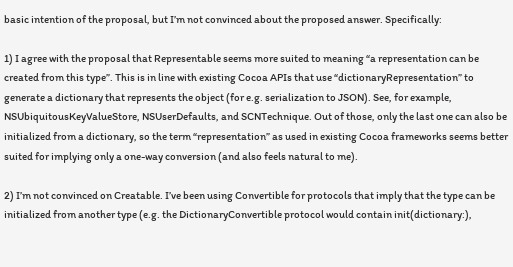basic intention of the proposal, but I’m not convinced about the proposed answer. Specifically:

1) I agree with the proposal that Representable seems more suited to meaning “a representation can be created from this type”. This is in line with existing Cocoa APIs that use “dictionaryRepresentation” to generate a dictionary that represents the object (for e.g. serialization to JSON). See, for example, NSUbiquitousKeyValueStore, NSUserDefaults, and SCNTechnique. Out of those, only the last one can also be initialized from a dictionary, so the term “representation” as used in existing Cocoa frameworks seems better suited for implying only a one-way conversion (and also feels natural to me).

2) I’m not convinced on Creatable. I’ve been using Convertible for protocols that imply that the type can be initialized from another type (e.g. the DictionaryConvertible protocol would contain init(dictionary:),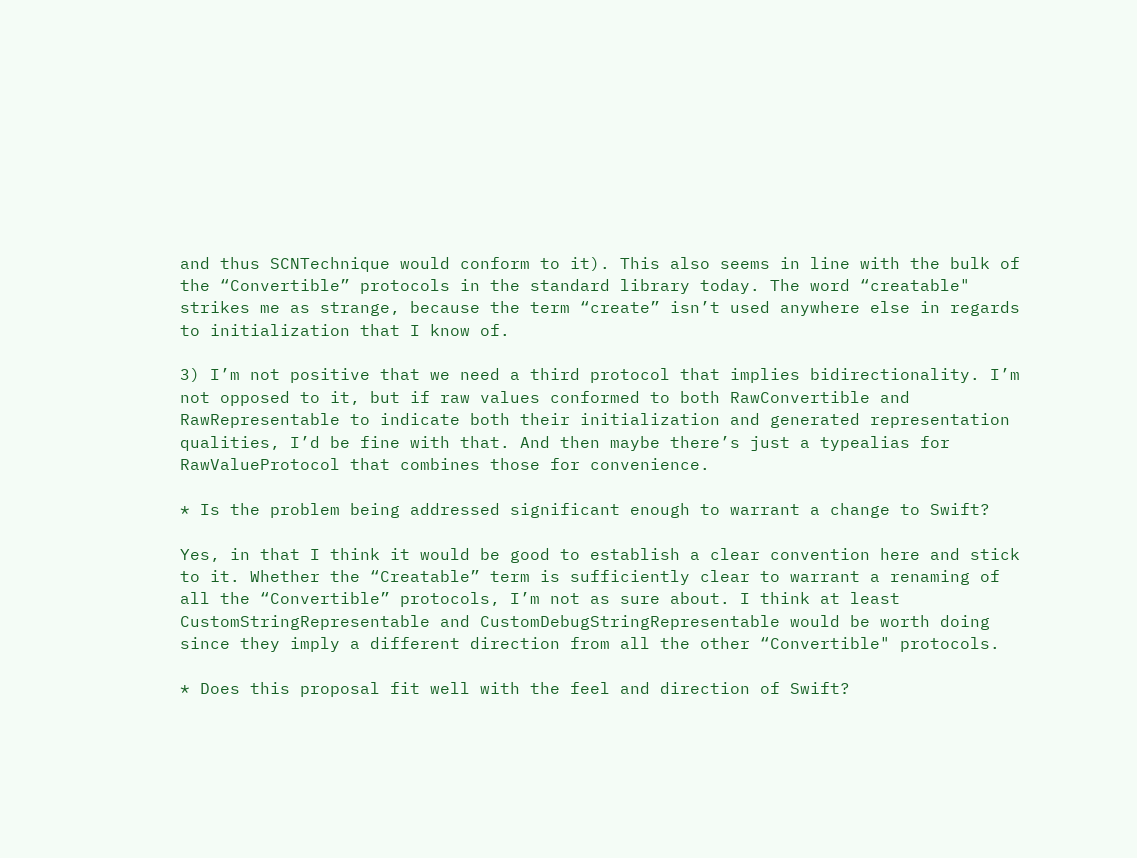and thus SCNTechnique would conform to it). This also seems in line with the bulk of the “Convertible” protocols in the standard library today. The word “creatable" strikes me as strange, because the term “create” isn’t used anywhere else in regards to initialization that I know of.

3) I’m not positive that we need a third protocol that implies bidirectionality. I’m not opposed to it, but if raw values conformed to both RawConvertible and RawRepresentable to indicate both their initialization and generated representation qualities, I’d be fine with that. And then maybe there’s just a typealias for RawValueProtocol that combines those for convenience.

* Is the problem being addressed significant enough to warrant a change to Swift?

Yes, in that I think it would be good to establish a clear convention here and stick to it. Whether the “Creatable” term is sufficiently clear to warrant a renaming of all the “Convertible” protocols, I’m not as sure about. I think at least CustomStringRepresentable and CustomDebugStringRepresentable would be worth doing since they imply a different direction from all the other “Convertible" protocols.

* Does this proposal fit well with the feel and direction of Swift?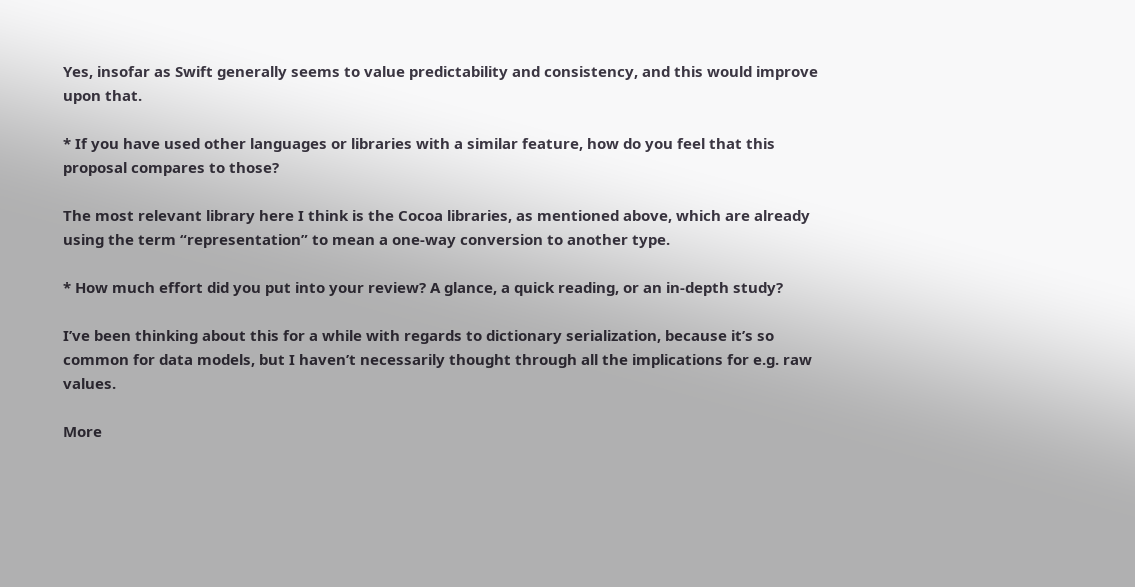Yes, insofar as Swift generally seems to value predictability and consistency, and this would improve upon that.

* If you have used other languages or libraries with a similar feature, how do you feel that this proposal compares to those?

The most relevant library here I think is the Cocoa libraries, as mentioned above, which are already using the term “representation” to mean a one-way conversion to another type.

* How much effort did you put into your review? A glance, a quick reading, or an in-depth study?

I’ve been thinking about this for a while with regards to dictionary serialization, because it’s so common for data models, but I haven’t necessarily thought through all the implications for e.g. raw values.

More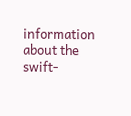information about the swift-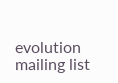evolution mailing list